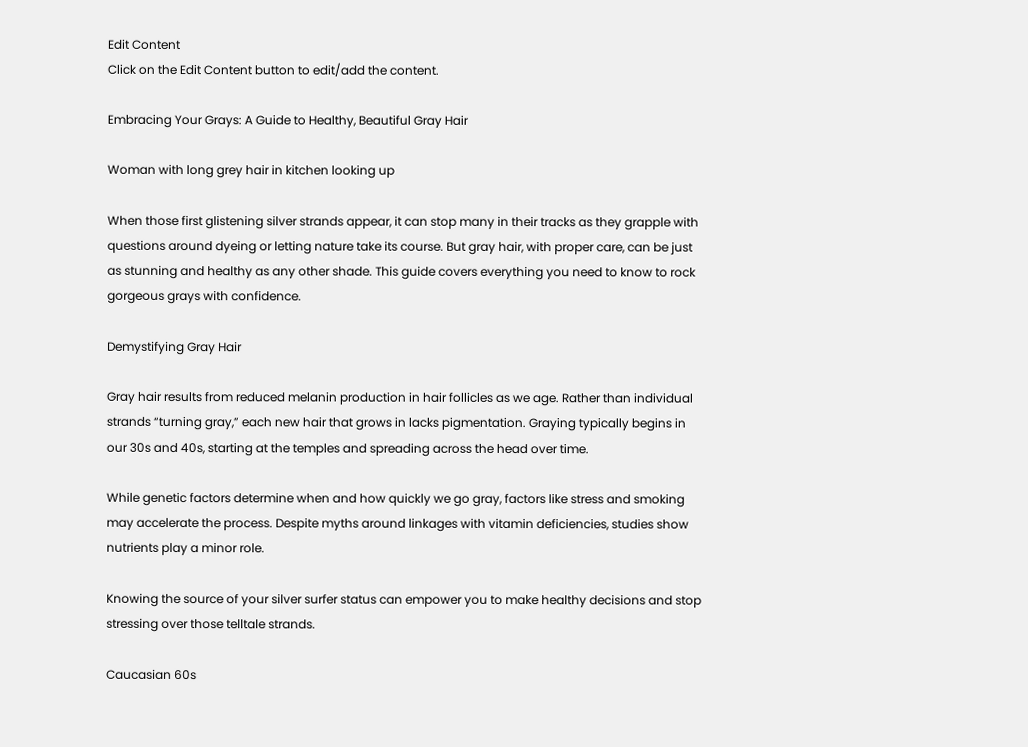Edit Content
Click on the Edit Content button to edit/add the content.

Embracing Your Grays: A Guide to Healthy, Beautiful Gray Hair

Woman with long grey hair in kitchen looking up

When those first glistening silver strands appear, it can stop many in their tracks as they grapple with questions around dyeing or letting nature take its course. But gray hair, with proper care, can be just as stunning and healthy as any other shade. This guide covers everything you need to know to rock gorgeous grays with confidence.

Demystifying Gray Hair

Gray hair results from reduced melanin production in hair follicles as we age. Rather than individual strands “turning gray,” each new hair that grows in lacks pigmentation. Graying typically begins in our 30s and 40s, starting at the temples and spreading across the head over time.

While genetic factors determine when and how quickly we go gray, factors like stress and smoking may accelerate the process. Despite myths around linkages with vitamin deficiencies, studies show nutrients play a minor role.

Knowing the source of your silver surfer status can empower you to make healthy decisions and stop stressing over those telltale strands.

Caucasian 60s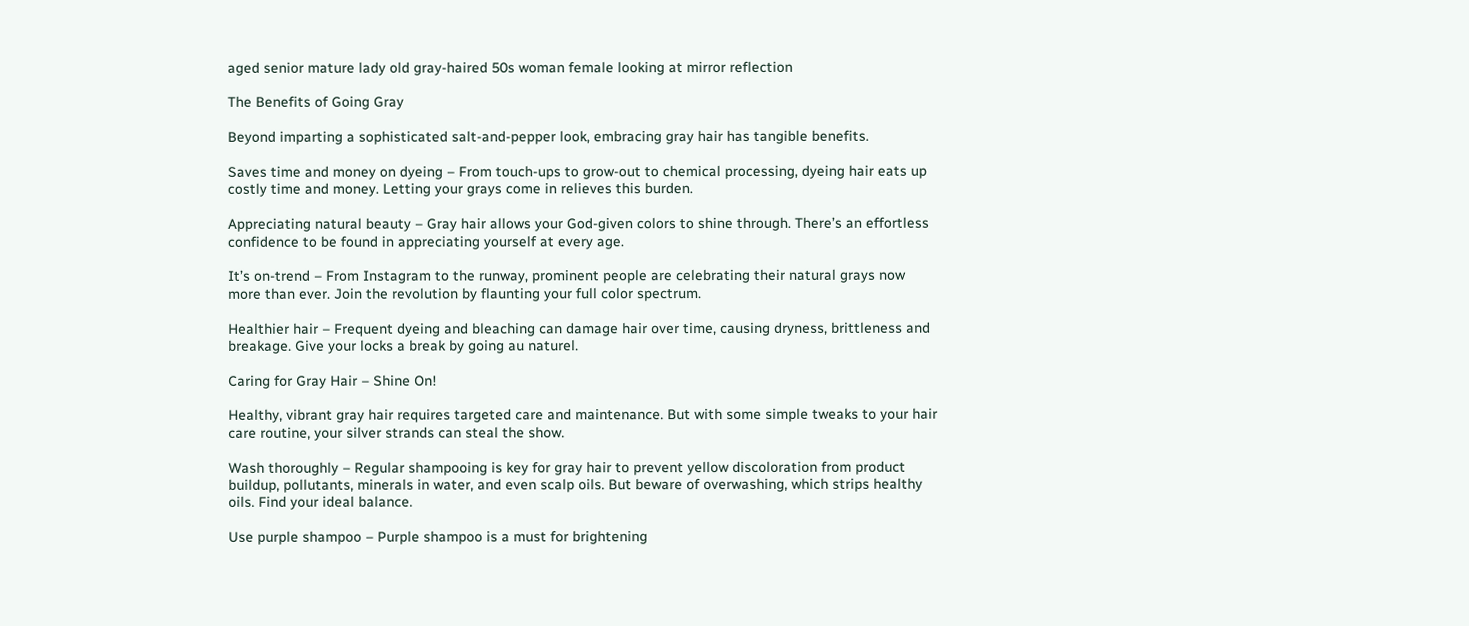aged senior mature lady old gray-haired 50s woman female looking at mirror reflection

The Benefits of Going Gray

Beyond imparting a sophisticated salt-and-pepper look, embracing gray hair has tangible benefits.

Saves time and money on dyeing – From touch-ups to grow-out to chemical processing, dyeing hair eats up costly time and money. Letting your grays come in relieves this burden.

Appreciating natural beauty – Gray hair allows your God-given colors to shine through. There’s an effortless confidence to be found in appreciating yourself at every age.

It’s on-trend – From Instagram to the runway, prominent people are celebrating their natural grays now more than ever. Join the revolution by flaunting your full color spectrum.

Healthier hair – Frequent dyeing and bleaching can damage hair over time, causing dryness, brittleness and breakage. Give your locks a break by going au naturel.

Caring for Gray Hair – Shine On!

Healthy, vibrant gray hair requires targeted care and maintenance. But with some simple tweaks to your hair care routine, your silver strands can steal the show.

Wash thoroughly – Regular shampooing is key for gray hair to prevent yellow discoloration from product buildup, pollutants, minerals in water, and even scalp oils. But beware of overwashing, which strips healthy oils. Find your ideal balance.

Use purple shampoo – Purple shampoo is a must for brightening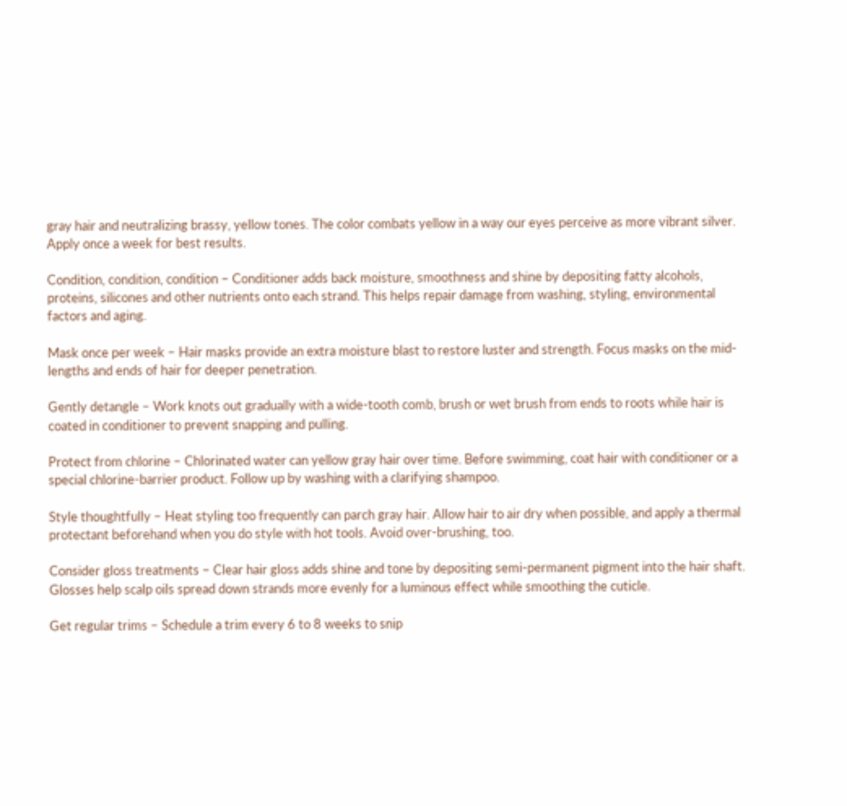gray hair and neutralizing brassy, yellow tones. The color combats yellow in a way our eyes perceive as more vibrant silver. Apply once a week for best results.

Condition, condition, condition – Conditioner adds back moisture, smoothness and shine by depositing fatty alcohols, proteins, silicones and other nutrients onto each strand. This helps repair damage from washing, styling, environmental factors and aging.

Mask once per week – Hair masks provide an extra moisture blast to restore luster and strength. Focus masks on the mid-lengths and ends of hair for deeper penetration.

Gently detangle – Work knots out gradually with a wide-tooth comb, brush or wet brush from ends to roots while hair is coated in conditioner to prevent snapping and pulling.

Protect from chlorine – Chlorinated water can yellow gray hair over time. Before swimming, coat hair with conditioner or a special chlorine-barrier product. Follow up by washing with a clarifying shampoo.

Style thoughtfully – Heat styling too frequently can parch gray hair. Allow hair to air dry when possible, and apply a thermal protectant beforehand when you do style with hot tools. Avoid over-brushing, too.

Consider gloss treatments – Clear hair gloss adds shine and tone by depositing semi-permanent pigment into the hair shaft. Glosses help scalp oils spread down strands more evenly for a luminous effect while smoothing the cuticle.

Get regular trims – Schedule a trim every 6 to 8 weeks to snip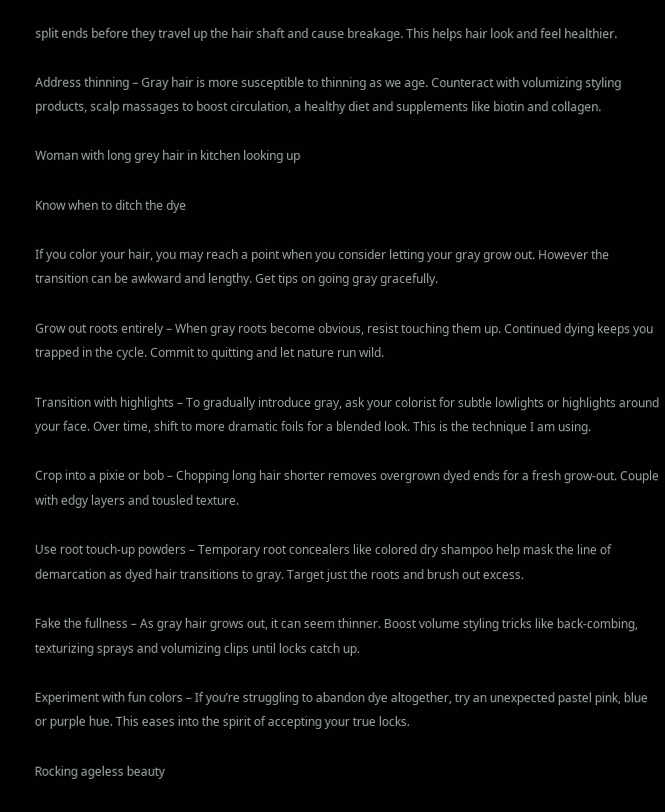split ends before they travel up the hair shaft and cause breakage. This helps hair look and feel healthier.

Address thinning – Gray hair is more susceptible to thinning as we age. Counteract with volumizing styling products, scalp massages to boost circulation, a healthy diet and supplements like biotin and collagen.

Woman with long grey hair in kitchen looking up

Know when to ditch the dye

If you color your hair, you may reach a point when you consider letting your gray grow out. However the transition can be awkward and lengthy. Get tips on going gray gracefully.

Grow out roots entirely – When gray roots become obvious, resist touching them up. Continued dying keeps you trapped in the cycle. Commit to quitting and let nature run wild.

Transition with highlights – To gradually introduce gray, ask your colorist for subtle lowlights or highlights around your face. Over time, shift to more dramatic foils for a blended look. This is the technique I am using.

Crop into a pixie or bob – Chopping long hair shorter removes overgrown dyed ends for a fresh grow-out. Couple with edgy layers and tousled texture.

Use root touch-up powders – Temporary root concealers like colored dry shampoo help mask the line of demarcation as dyed hair transitions to gray. Target just the roots and brush out excess.

Fake the fullness – As gray hair grows out, it can seem thinner. Boost volume styling tricks like back-combing, texturizing sprays and volumizing clips until locks catch up.

Experiment with fun colors – If you’re struggling to abandon dye altogether, try an unexpected pastel pink, blue or purple hue. This eases into the spirit of accepting your true locks.

Rocking ageless beauty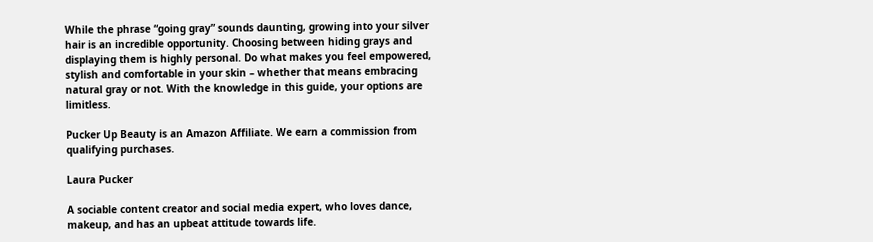While the phrase “going gray” sounds daunting, growing into your silver hair is an incredible opportunity. Choosing between hiding grays and displaying them is highly personal. Do what makes you feel empowered, stylish and comfortable in your skin – whether that means embracing natural gray or not. With the knowledge in this guide, your options are limitless.

Pucker Up Beauty is an Amazon Affiliate. We earn a commission from qualifying purchases.

Laura Pucker

A sociable content creator and social media expert, who loves dance, makeup, and has an upbeat attitude towards life.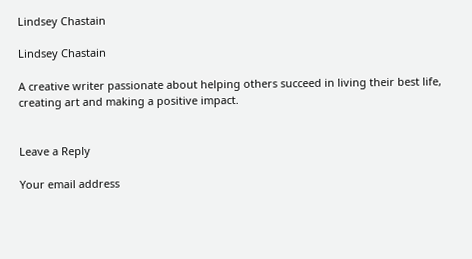Lindsey Chastain

Lindsey Chastain

A creative writer passionate about helping others succeed in living their best life, creating art and making a positive impact.


Leave a Reply

Your email address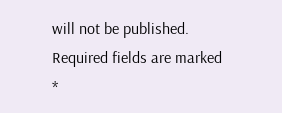will not be published. Required fields are marked *